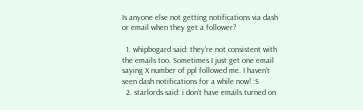Is anyone else not getting notifications via dash or email when they get a follower?

  1. whipbogard said: they’re not consistent with the emails too. Sometimes I just get one email saying X number of ppl followed me. I haven’t seen dash notifications for a while now! :S
  2. starlords said: i don’t have emails turned on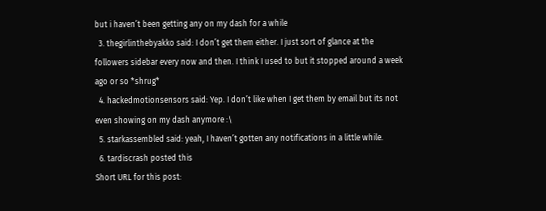but i haven’t been getting any on my dash for a while
  3. thegirlinthebyakko said: I don’t get them either. I just sort of glance at the followers sidebar every now and then. I think I used to but it stopped around a week ago or so *shrug*
  4. hackedmotionsensors said: Yep. I don’t like when I get them by email but its not even showing on my dash anymore :\
  5. starkassembled said: yeah, I haven’t gotten any notifications in a little while.
  6. tardiscrash posted this
Short URL for this post: